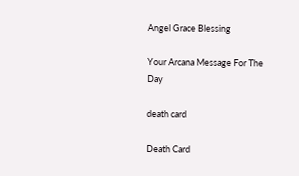Angel Grace Blessing

Your Arcana Message For The Day

death card

Death Card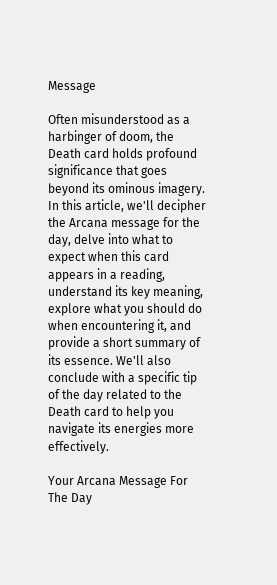Message

Often misunderstood as a harbinger of doom, the Death card holds profound significance that goes beyond its ominous imagery. In this article, we'll decipher the Arcana message for the day, delve into what to expect when this card appears in a reading, understand its key meaning, explore what you should do when encountering it, and provide a short summary of its essence. We'll also conclude with a specific tip of the day related to the Death card to help you navigate its energies more effectively.

Your Arcana Message For The Day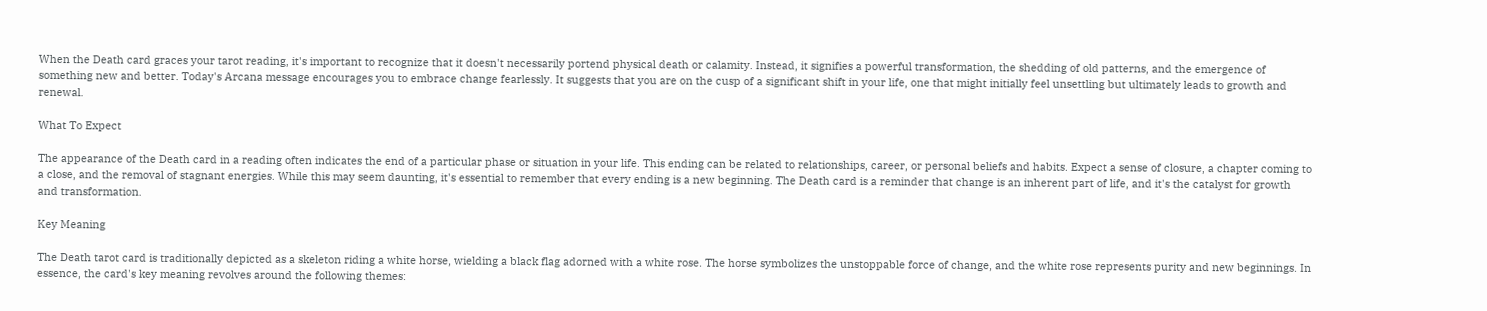When the Death card graces your tarot reading, it's important to recognize that it doesn't necessarily portend physical death or calamity. Instead, it signifies a powerful transformation, the shedding of old patterns, and the emergence of something new and better. Today's Arcana message encourages you to embrace change fearlessly. It suggests that you are on the cusp of a significant shift in your life, one that might initially feel unsettling but ultimately leads to growth and renewal.

What To Expect

The appearance of the Death card in a reading often indicates the end of a particular phase or situation in your life. This ending can be related to relationships, career, or personal beliefs and habits. Expect a sense of closure, a chapter coming to a close, and the removal of stagnant energies. While this may seem daunting, it's essential to remember that every ending is a new beginning. The Death card is a reminder that change is an inherent part of life, and it's the catalyst for growth and transformation.

Key Meaning

The Death tarot card is traditionally depicted as a skeleton riding a white horse, wielding a black flag adorned with a white rose. The horse symbolizes the unstoppable force of change, and the white rose represents purity and new beginnings. In essence, the card's key meaning revolves around the following themes: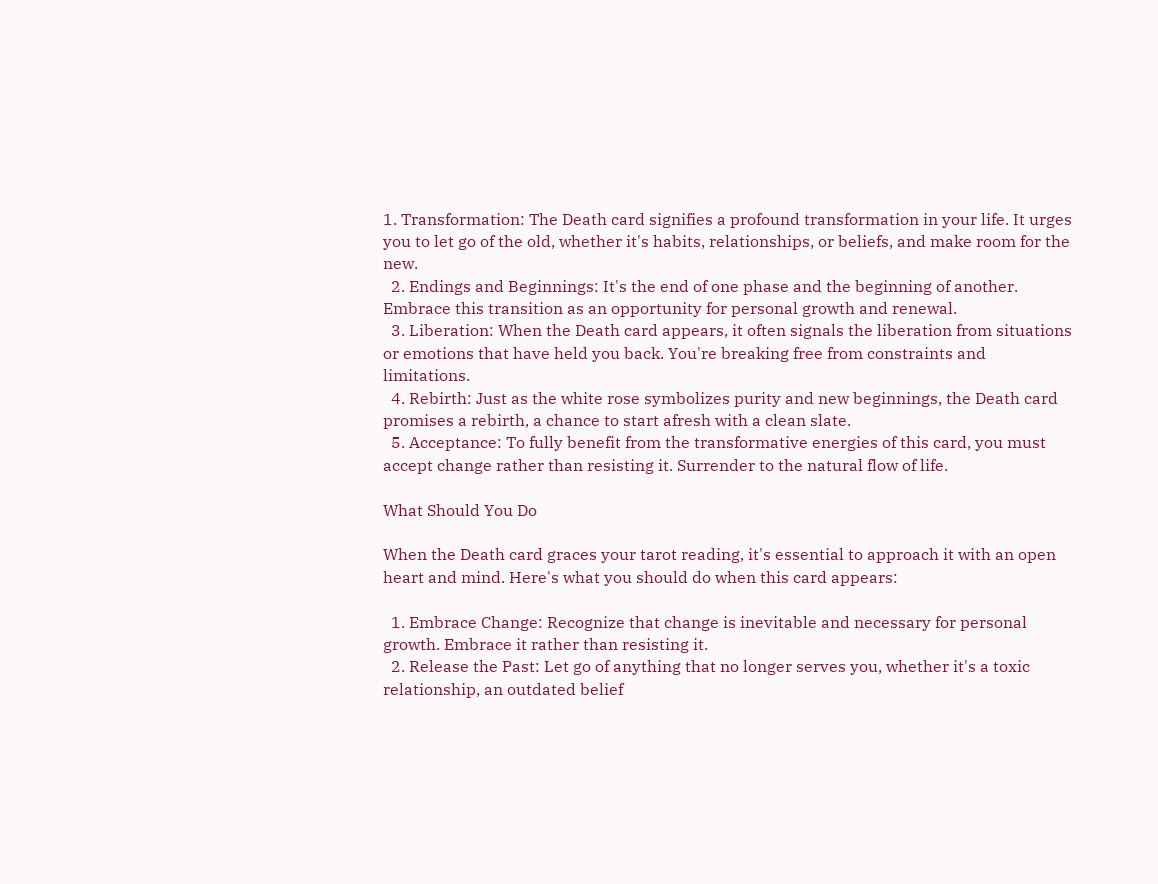1. Transformation: The Death card signifies a profound transformation in your life. It urges you to let go of the old, whether it's habits, relationships, or beliefs, and make room for the new.
  2. Endings and Beginnings: It's the end of one phase and the beginning of another. Embrace this transition as an opportunity for personal growth and renewal.
  3. Liberation: When the Death card appears, it often signals the liberation from situations or emotions that have held you back. You're breaking free from constraints and limitations.
  4. Rebirth: Just as the white rose symbolizes purity and new beginnings, the Death card promises a rebirth, a chance to start afresh with a clean slate.
  5. Acceptance: To fully benefit from the transformative energies of this card, you must accept change rather than resisting it. Surrender to the natural flow of life.

What Should You Do

When the Death card graces your tarot reading, it's essential to approach it with an open heart and mind. Here's what you should do when this card appears:

  1. Embrace Change: Recognize that change is inevitable and necessary for personal growth. Embrace it rather than resisting it.
  2. Release the Past: Let go of anything that no longer serves you, whether it's a toxic relationship, an outdated belief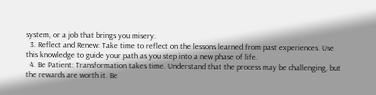system, or a job that brings you misery.
  3. Reflect and Renew: Take time to reflect on the lessons learned from past experiences. Use this knowledge to guide your path as you step into a new phase of life.
  4. Be Patient: Transformation takes time. Understand that the process may be challenging, but the rewards are worth it. Be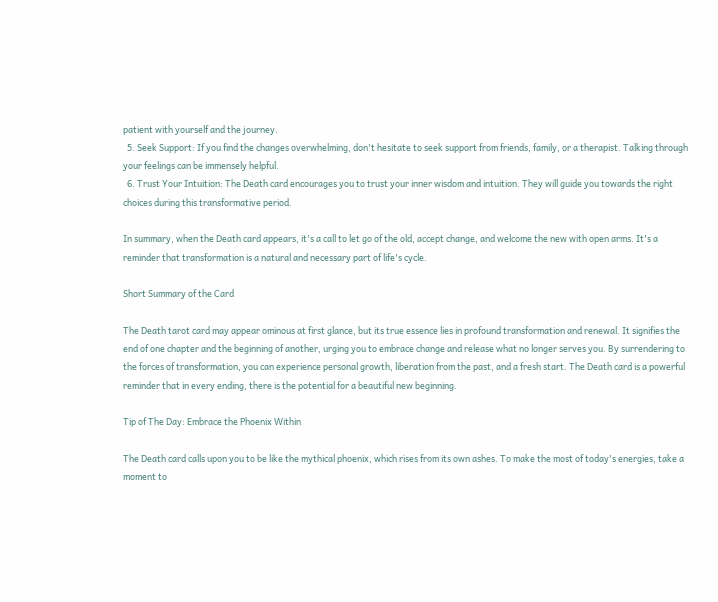patient with yourself and the journey.
  5. Seek Support: If you find the changes overwhelming, don't hesitate to seek support from friends, family, or a therapist. Talking through your feelings can be immensely helpful.
  6. Trust Your Intuition: The Death card encourages you to trust your inner wisdom and intuition. They will guide you towards the right choices during this transformative period.

In summary, when the Death card appears, it's a call to let go of the old, accept change, and welcome the new with open arms. It's a reminder that transformation is a natural and necessary part of life's cycle.

Short Summary of the Card

The Death tarot card may appear ominous at first glance, but its true essence lies in profound transformation and renewal. It signifies the end of one chapter and the beginning of another, urging you to embrace change and release what no longer serves you. By surrendering to the forces of transformation, you can experience personal growth, liberation from the past, and a fresh start. The Death card is a powerful reminder that in every ending, there is the potential for a beautiful new beginning.

Tip of The Day: Embrace the Phoenix Within

The Death card calls upon you to be like the mythical phoenix, which rises from its own ashes. To make the most of today's energies, take a moment to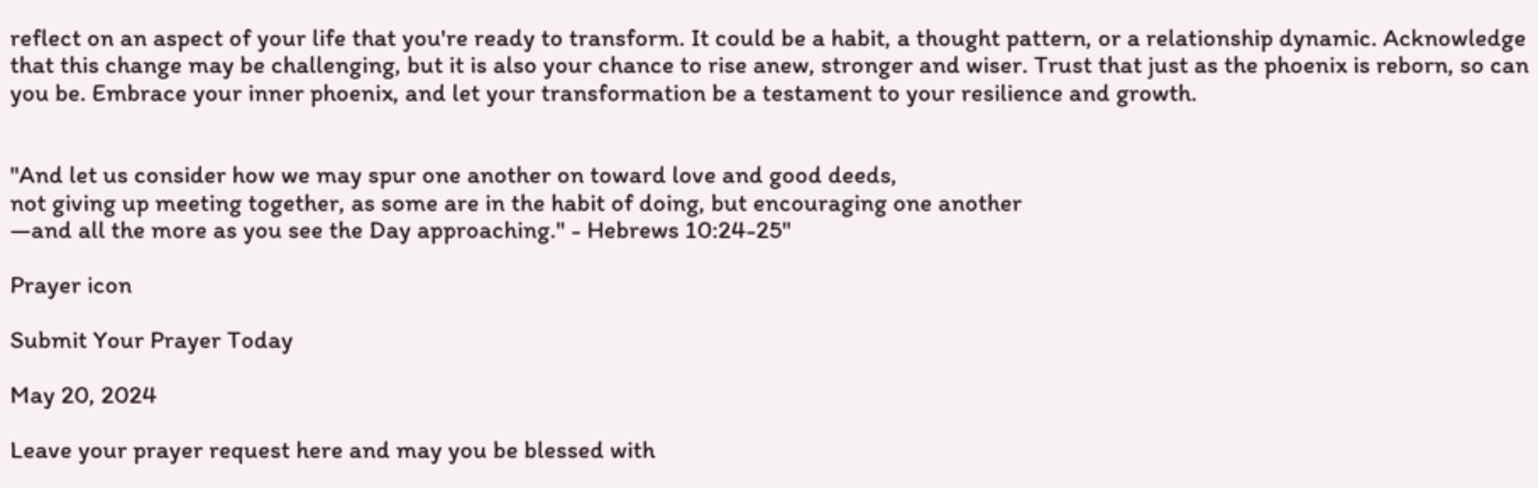reflect on an aspect of your life that you're ready to transform. It could be a habit, a thought pattern, or a relationship dynamic. Acknowledge that this change may be challenging, but it is also your chance to rise anew, stronger and wiser. Trust that just as the phoenix is reborn, so can you be. Embrace your inner phoenix, and let your transformation be a testament to your resilience and growth.


"And let us consider how we may spur one another on toward love and good deeds,
not giving up meeting together, as some are in the habit of doing, but encouraging one another
—and all the more as you see the Day approaching." - Hebrews 10:24-25"

Prayer icon

Submit Your Prayer Today

May 20, 2024

Leave your prayer request here and may you be blessed with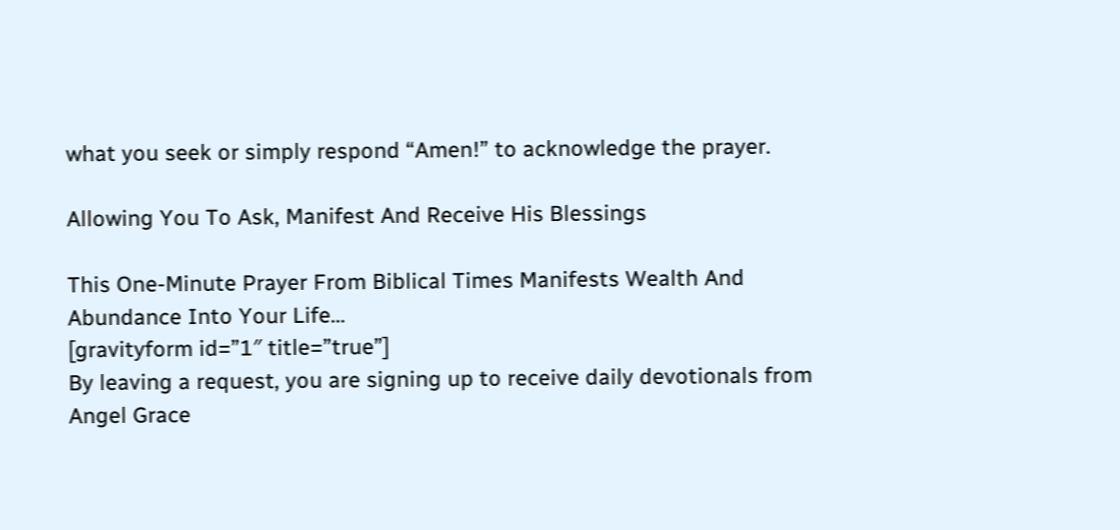what you seek or simply respond “Amen!” to acknowledge the prayer.

Allowing You To Ask, Manifest And Receive His Blessings

This One-Minute Prayer From Biblical Times Manifests Wealth And Abundance Into Your Life…
[gravityform id=”1″ title=”true”]
By leaving a request, you are signing up to receive daily devotionals from Angel Grace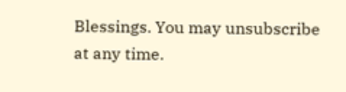Blessings. You may unsubscribe at any time.